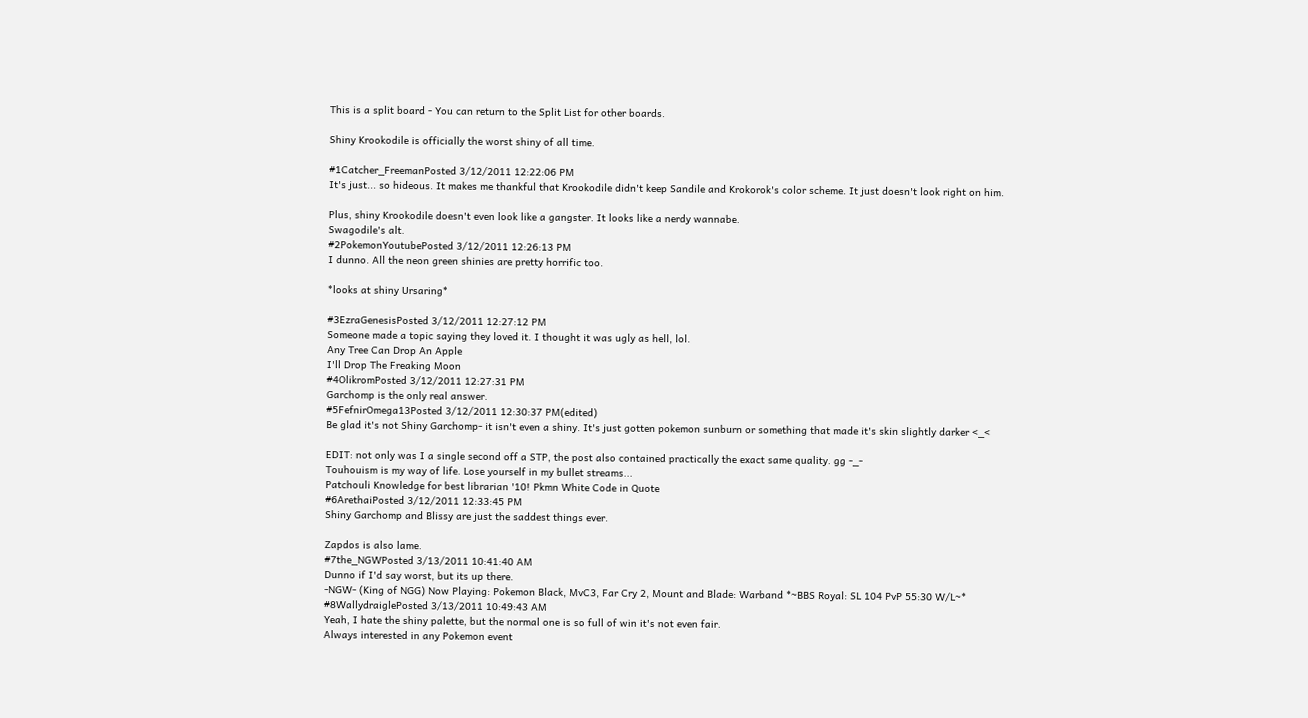This is a split board - You can return to the Split List for other boards.

Shiny Krookodile is officially the worst shiny of all time.

#1Catcher_FreemanPosted 3/12/2011 12:22:06 PM
It's just... so hideous. It makes me thankful that Krookodile didn't keep Sandile and Krokorok's color scheme. It just doesn't look right on him.

Plus, shiny Krookodile doesn't even look like a gangster. It looks like a nerdy wannabe.
Swagodile's alt.
#2PokemonYoutubePosted 3/12/2011 12:26:13 PM
I dunno. All the neon green shinies are pretty horrific too.

*looks at shiny Ursaring*

#3EzraGenesisPosted 3/12/2011 12:27:12 PM
Someone made a topic saying they loved it. I thought it was ugly as hell, lol.
Any Tree Can Drop An Apple
I'll Drop The Freaking Moon
#4OlikromPosted 3/12/2011 12:27:31 PM
Garchomp is the only real answer.
#5FefnirOmega13Posted 3/12/2011 12:30:37 PM(edited)
Be glad it's not Shiny Garchomp- it isn't even a shiny. It's just gotten pokemon sunburn or something that made it's skin slightly darker <_<

EDIT: not only was I a single second off a STP, the post also contained practically the exact same quality. gg -_-
Touhouism is my way of life. Lose yourself in my bullet streams...
Patchouli Knowledge for best librarian '10! Pkmn White Code in Quote
#6ArethaiPosted 3/12/2011 12:33:45 PM
Shiny Garchomp and Blissy are just the saddest things ever.

Zapdos is also lame.
#7the_NGWPosted 3/13/2011 10:41:40 AM
Dunno if I'd say worst, but its up there.
-NGW- (King of NGG) Now Playing: Pokemon Black, MvC3, Far Cry 2, Mount and Blade: Warband *~BBS Royal: SL 104 PvP 55:30 W/L~*
#8WallydraiglePosted 3/13/2011 10:49:43 AM
Yeah, I hate the shiny palette, but the normal one is so full of win it's not even fair.
Always interested in any Pokemon event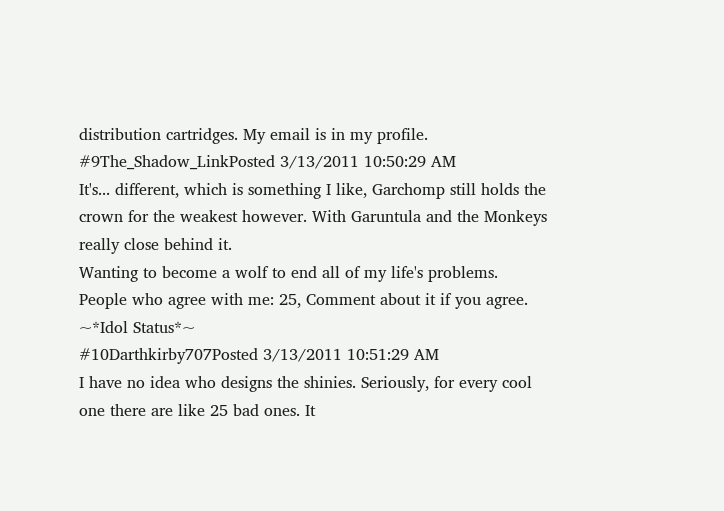distribution cartridges. My email is in my profile.
#9The_Shadow_LinkPosted 3/13/2011 10:50:29 AM
It's... different, which is something I like, Garchomp still holds the crown for the weakest however. With Garuntula and the Monkeys really close behind it.
Wanting to become a wolf to end all of my life's problems.
People who agree with me: 25, Comment about it if you agree. ~*Idol Status*~
#10Darthkirby707Posted 3/13/2011 10:51:29 AM
I have no idea who designs the shinies. Seriously, for every cool one there are like 25 bad ones. It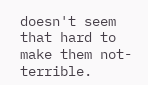doesn't seem that hard to make them not-terrible.